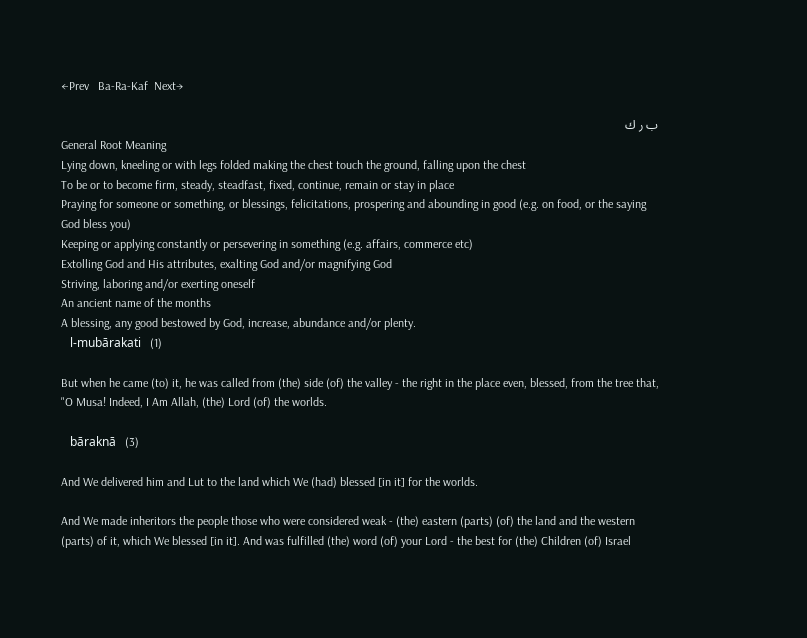←Prev   Ba-Ra-Kaf  Next→

ب ر ك
General Root Meaning
Lying down, kneeling or with legs folded making the chest touch the ground, falling upon the chest
To be or to become firm, steady, steadfast, fixed, continue, remain or stay in place
Praying for someone or something, or blessings, felicitations, prospering and abounding in good (e.g. on food, or the saying God bless you)
Keeping or applying constantly or persevering in something (e.g. affairs, commerce etc)
Extolling God and His attributes, exalting God and/or magnifying God
Striving, laboring and/or exerting oneself
An ancient name of the months
A blessing, any good bestowed by God, increase, abundance and/or plenty.
   l-mubārakati   (1)

But when he came (to) it, he was called from (the) side (of) the valley - the right in the place even, blessed, from the tree that, "O Musa! Indeed, I Am Allah, (the) Lord (of) the worlds.

   bāraknā   (3)

And We delivered him and Lut to the land which We (had) blessed [in it] for the worlds.

And We made inheritors the people those who were considered weak - (the) eastern (parts) (of) the land and the western (parts) of it, which We blessed [in it]. And was fulfilled (the) word (of) your Lord - the best for (the) Children (of) Israel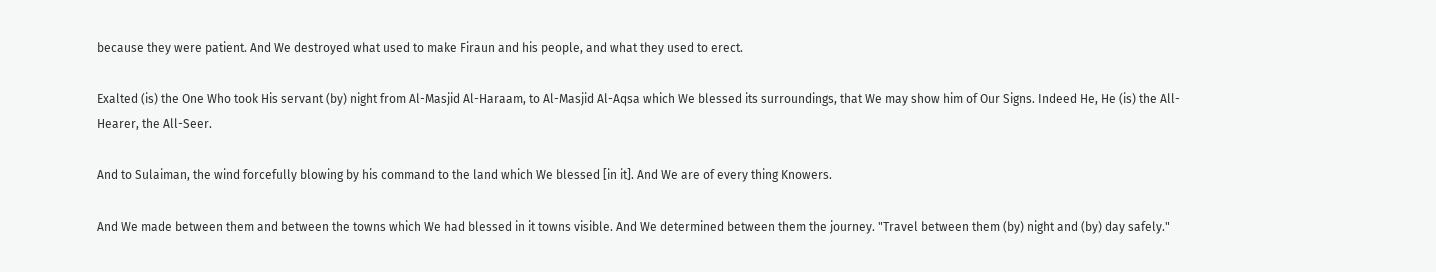because they were patient. And We destroyed what used to make Firaun and his people, and what they used to erect.

Exalted (is) the One Who took His servant (by) night from Al-Masjid Al-Haraam, to Al-Masjid Al-Aqsa which We blessed its surroundings, that We may show him of Our Signs. Indeed He, He (is) the All-Hearer, the All-Seer.

And to Sulaiman, the wind forcefully blowing by his command to the land which We blessed [in it]. And We are of every thing Knowers.

And We made between them and between the towns which We had blessed in it towns visible. And We determined between them the journey. "Travel between them (by) night and (by) day safely."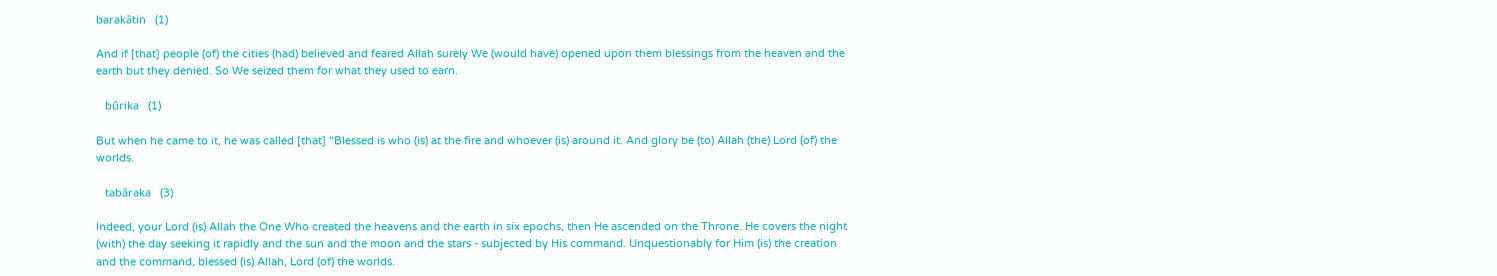barakātin   (1)

And if [that] people (of) the cities (had) believed and feared Allah surely We (would have) opened upon them blessings from the heaven and the earth but they denied. So We seized them for what they used to earn.

   būrika   (1)

But when he came to it, he was called [that] "Blessed is who (is) at the fire and whoever (is) around it. And glory be (to) Allah (the) Lord (of) the worlds.

   tabāraka   (3)

Indeed, your Lord (is) Allah the One Who created the heavens and the earth in six epochs, then He ascended on the Throne. He covers the night (with) the day seeking it rapidly and the sun and the moon and the stars - subjected by His command. Unquestionably for Him (is) the creation and the command, blessed (is) Allah, Lord (of) the worlds.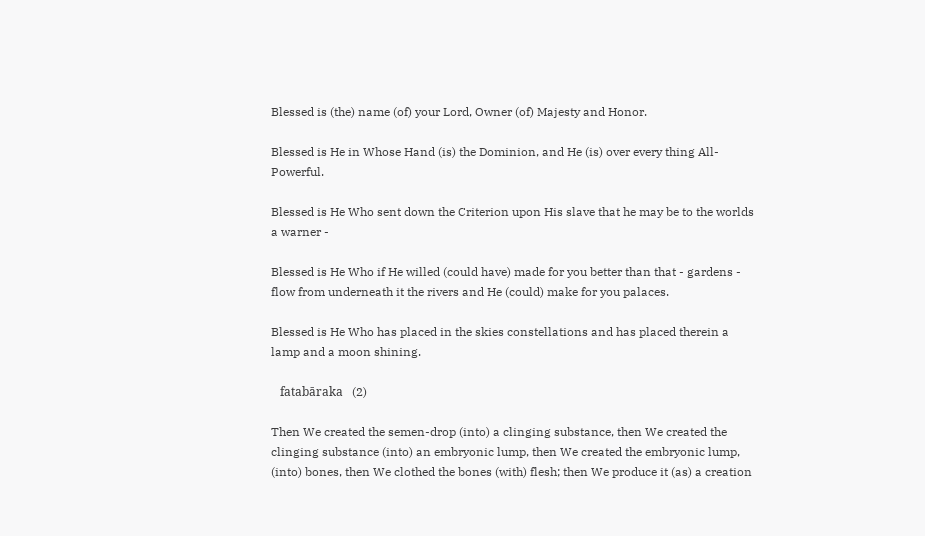Blessed is (the) name (of) your Lord, Owner (of) Majesty and Honor.

Blessed is He in Whose Hand (is) the Dominion, and He (is) over every thing All-Powerful.

Blessed is He Who sent down the Criterion upon His slave that he may be to the worlds a warner -

Blessed is He Who if He willed (could have) made for you better than that - gardens - flow from underneath it the rivers and He (could) make for you palaces.

Blessed is He Who has placed in the skies constellations and has placed therein a lamp and a moon shining.

   fatabāraka   (2)

Then We created the semen-drop (into) a clinging substance, then We created the clinging substance (into) an embryonic lump, then We created the embryonic lump, (into) bones, then We clothed the bones (with) flesh; then We produce it (as) a creation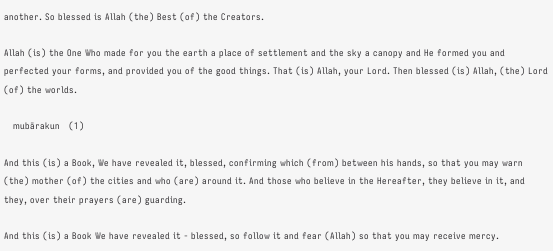another. So blessed is Allah (the) Best (of) the Creators.

Allah (is) the One Who made for you the earth a place of settlement and the sky a canopy and He formed you and perfected your forms, and provided you of the good things. That (is) Allah, your Lord. Then blessed (is) Allah, (the) Lord (of) the worlds.

   mubārakun   (1)

And this (is) a Book, We have revealed it, blessed, confirming which (from) between his hands, so that you may warn (the) mother (of) the cities and who (are) around it. And those who believe in the Hereafter, they believe in it, and they, over their prayers (are) guarding.

And this (is) a Book We have revealed it - blessed, so follow it and fear (Allah) so that you may receive mercy.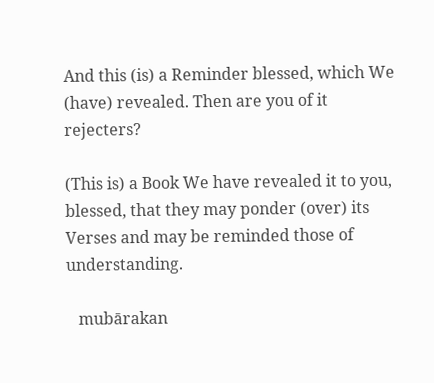And this (is) a Reminder blessed, which We (have) revealed. Then are you of it rejecters?

(This is) a Book We have revealed it to you, blessed, that they may ponder (over) its Verses and may be reminded those of understanding.

   mubārakan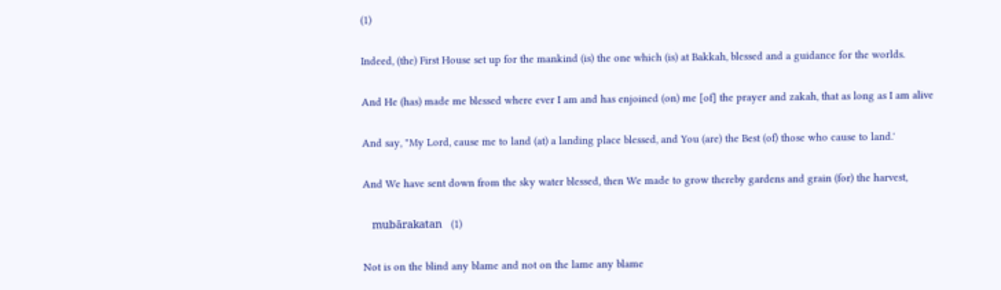(1)

Indeed, (the) First House set up for the mankind (is) the one which (is) at Bakkah, blessed and a guidance for the worlds.

And He (has) made me blessed where ever I am and has enjoined (on) me [of] the prayer and zakah, that as long as I am alive

And say, "My Lord, cause me to land (at) a landing place blessed, and You (are) the Best (of) those who cause to land.'

And We have sent down from the sky water blessed, then We made to grow thereby gardens and grain (for) the harvest,

   mubārakatan   (1)

Not is on the blind any blame and not on the lame any blame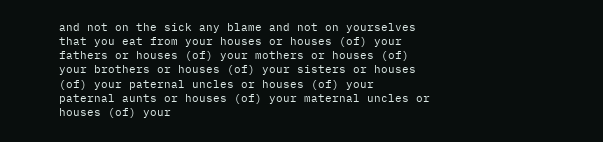and not on the sick any blame and not on yourselves that you eat from your houses or houses (of) your fathers or houses (of) your mothers or houses (of) your brothers or houses (of) your sisters or houses (of) your paternal uncles or houses (of) your paternal aunts or houses (of) your maternal uncles or houses (of) your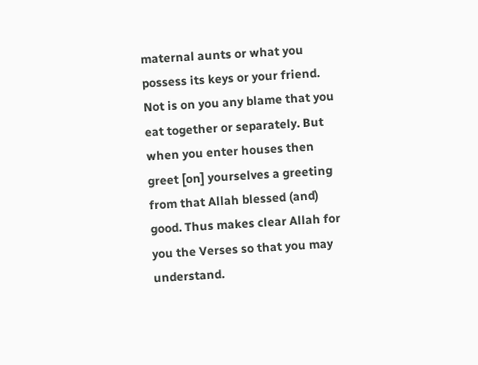maternal aunts or what you possess its keys or your friend. Not is on you any blame that you eat together or separately. But when you enter houses then greet [on] yourselves a greeting from that Allah blessed (and) good. Thus makes clear Allah for you the Verses so that you may understand.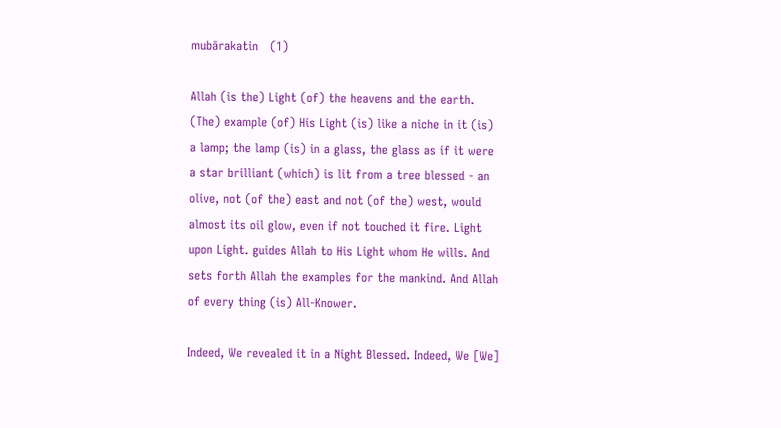mubārakatin   (1)

Allah (is the) Light (of) the heavens and the earth. (The) example (of) His Light (is) like a niche in it (is) a lamp; the lamp (is) in a glass, the glass as if it were a star brilliant (which) is lit from a tree blessed - an olive, not (of the) east and not (of the) west, would almost its oil glow, even if not touched it fire. Light upon Light. guides Allah to His Light whom He wills. And sets forth Allah the examples for the mankind. And Allah of every thing (is) All-Knower.

Indeed, We revealed it in a Night Blessed. Indeed, We [We]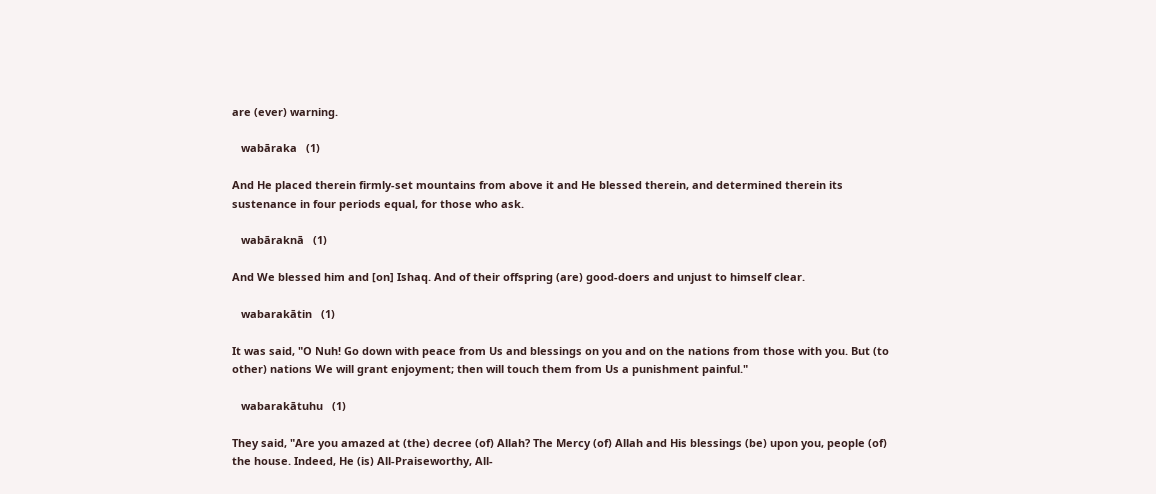are (ever) warning.

   wabāraka   (1)

And He placed therein firmly-set mountains from above it and He blessed therein, and determined therein its sustenance in four periods equal, for those who ask.

   wabāraknā   (1)

And We blessed him and [on] Ishaq. And of their offspring (are) good-doers and unjust to himself clear.

   wabarakātin   (1)

It was said, "O Nuh! Go down with peace from Us and blessings on you and on the nations from those with you. But (to other) nations We will grant enjoyment; then will touch them from Us a punishment painful."

   wabarakātuhu   (1)

They said, "Are you amazed at (the) decree (of) Allah? The Mercy (of) Allah and His blessings (be) upon you, people (of) the house. Indeed, He (is) All-Praiseworthy, All-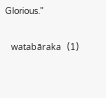Glorious."

   watabāraka   (1)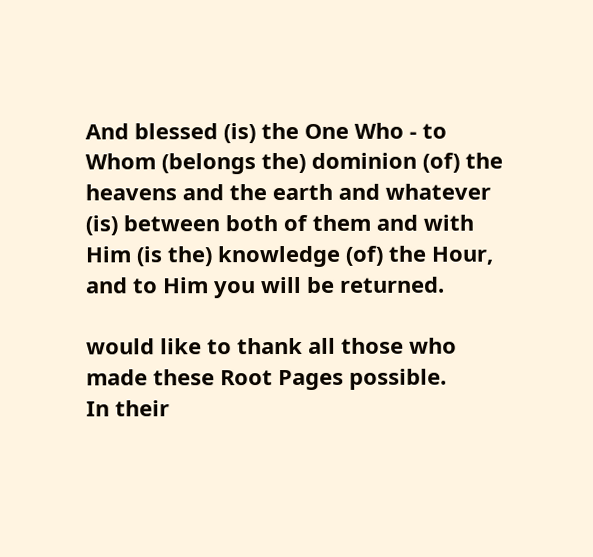And blessed (is) the One Who - to Whom (belongs the) dominion (of) the heavens and the earth and whatever (is) between both of them and with Him (is the) knowledge (of) the Hour, and to Him you will be returned.

would like to thank all those who made these Root Pages possible.
In their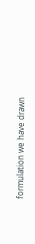formulation we have drawn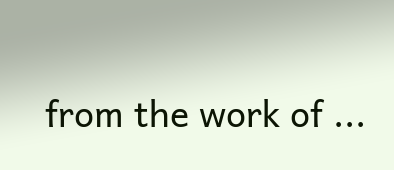from the work of ...